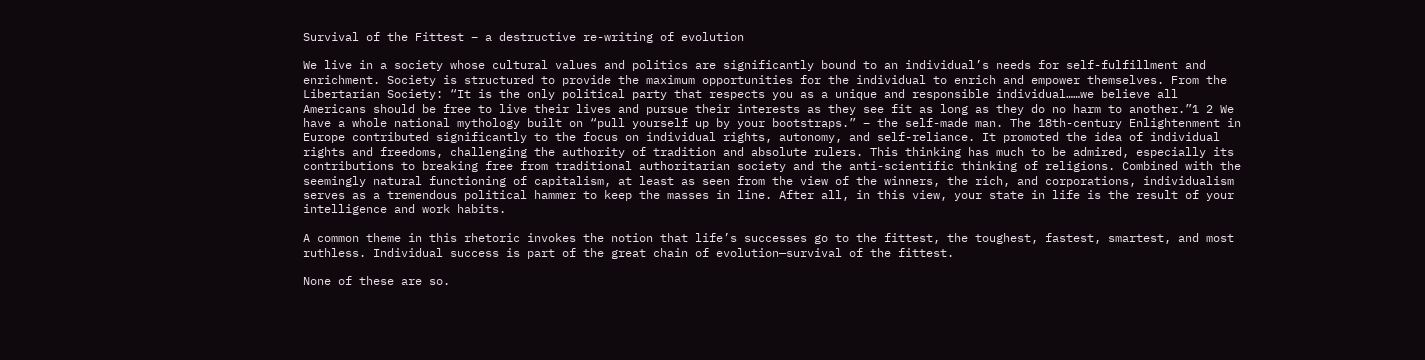Survival of the Fittest – a destructive re-writing of evolution

We live in a society whose cultural values and politics are significantly bound to an individual’s needs for self-fulfillment and enrichment. Society is structured to provide the maximum opportunities for the individual to enrich and empower themselves. From the Libertarian Society: “It is the only political party that respects you as a unique and responsible individual……we believe all Americans should be free to live their lives and pursue their interests as they see fit as long as they do no harm to another.”1 2 We have a whole national mythology built on “pull yourself up by your bootstraps.” – the self-made man. The 18th-century Enlightenment in Europe contributed significantly to the focus on individual rights, autonomy, and self-reliance. It promoted the idea of individual rights and freedoms, challenging the authority of tradition and absolute rulers. This thinking has much to be admired, especially its contributions to breaking free from traditional authoritarian society and the anti-scientific thinking of religions. Combined with the seemingly natural functioning of capitalism, at least as seen from the view of the winners, the rich, and corporations, individualism serves as a tremendous political hammer to keep the masses in line. After all, in this view, your state in life is the result of your intelligence and work habits.

A common theme in this rhetoric invokes the notion that life’s successes go to the fittest, the toughest, fastest, smartest, and most ruthless. Individual success is part of the great chain of evolution—survival of the fittest.

None of these are so.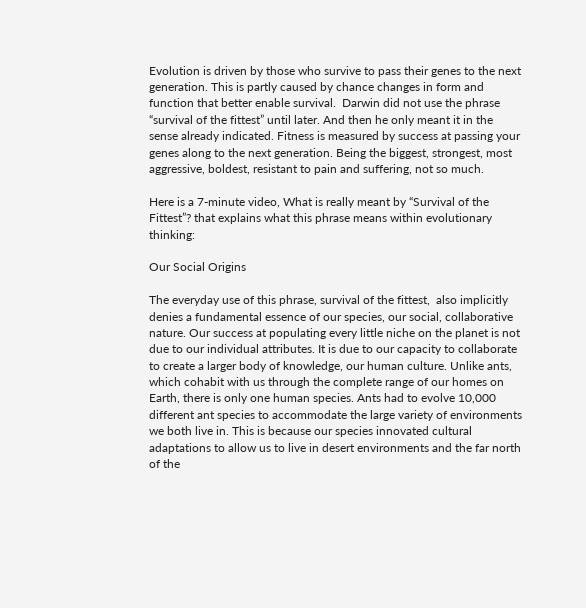Evolution is driven by those who survive to pass their genes to the next generation. This is partly caused by chance changes in form and function that better enable survival.  Darwin did not use the phrase “survival of the fittest” until later. And then he only meant it in the sense already indicated. Fitness is measured by success at passing your genes along to the next generation. Being the biggest, strongest, most aggressive, boldest, resistant to pain and suffering, not so much.

Here is a 7-minute video, What is really meant by “Survival of the Fittest”? that explains what this phrase means within evolutionary thinking:

Our Social Origins

The everyday use of this phrase, survival of the fittest,  also implicitly denies a fundamental essence of our species, our social, collaborative nature. Our success at populating every little niche on the planet is not due to our individual attributes. It is due to our capacity to collaborate to create a larger body of knowledge, our human culture. Unlike ants, which cohabit with us through the complete range of our homes on Earth, there is only one human species. Ants had to evolve 10,000 different ant species to accommodate the large variety of environments we both live in. This is because our species innovated cultural adaptations to allow us to live in desert environments and the far north of the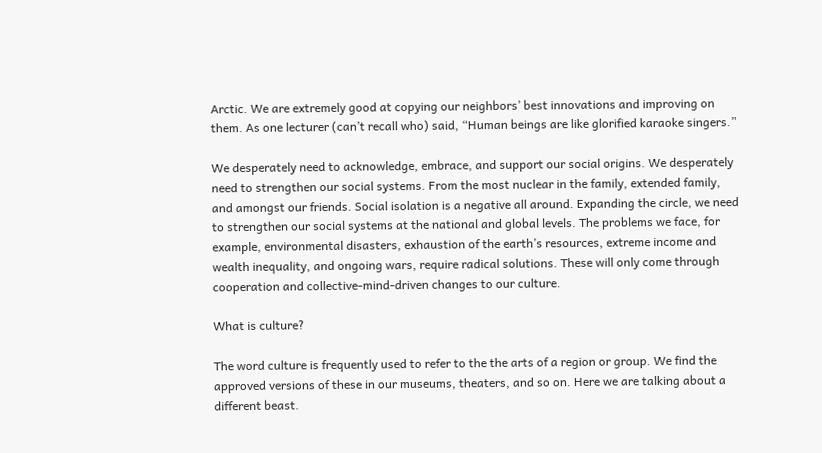Arctic. We are extremely good at copying our neighbors’ best innovations and improving on them. As one lecturer (can’t recall who) said, “Human beings are like glorified karaoke singers.”

We desperately need to acknowledge, embrace, and support our social origins. We desperately need to strengthen our social systems. From the most nuclear in the family, extended family, and amongst our friends. Social isolation is a negative all around. Expanding the circle, we need to strengthen our social systems at the national and global levels. The problems we face, for example, environmental disasters, exhaustion of the earth’s resources, extreme income and wealth inequality, and ongoing wars, require radical solutions. These will only come through cooperation and collective-mind-driven changes to our culture.

What is culture?

The word culture is frequently used to refer to the the arts of a region or group. We find the approved versions of these in our museums, theaters, and so on. Here we are talking about a different beast.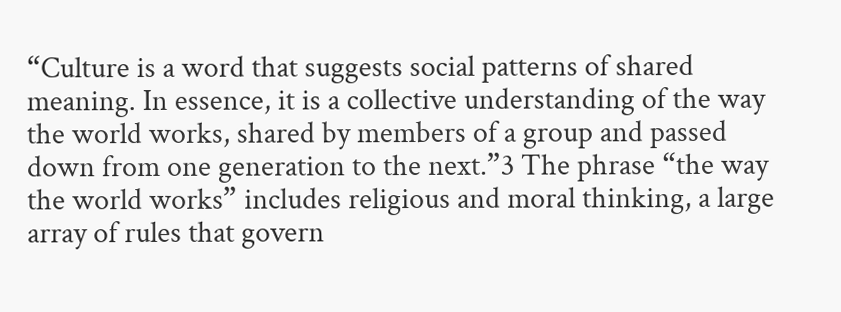“Culture is a word that suggests social patterns of shared meaning. In essence, it is a collective understanding of the way the world works, shared by members of a group and passed down from one generation to the next.”3 The phrase “the way the world works” includes religious and moral thinking, a large array of rules that govern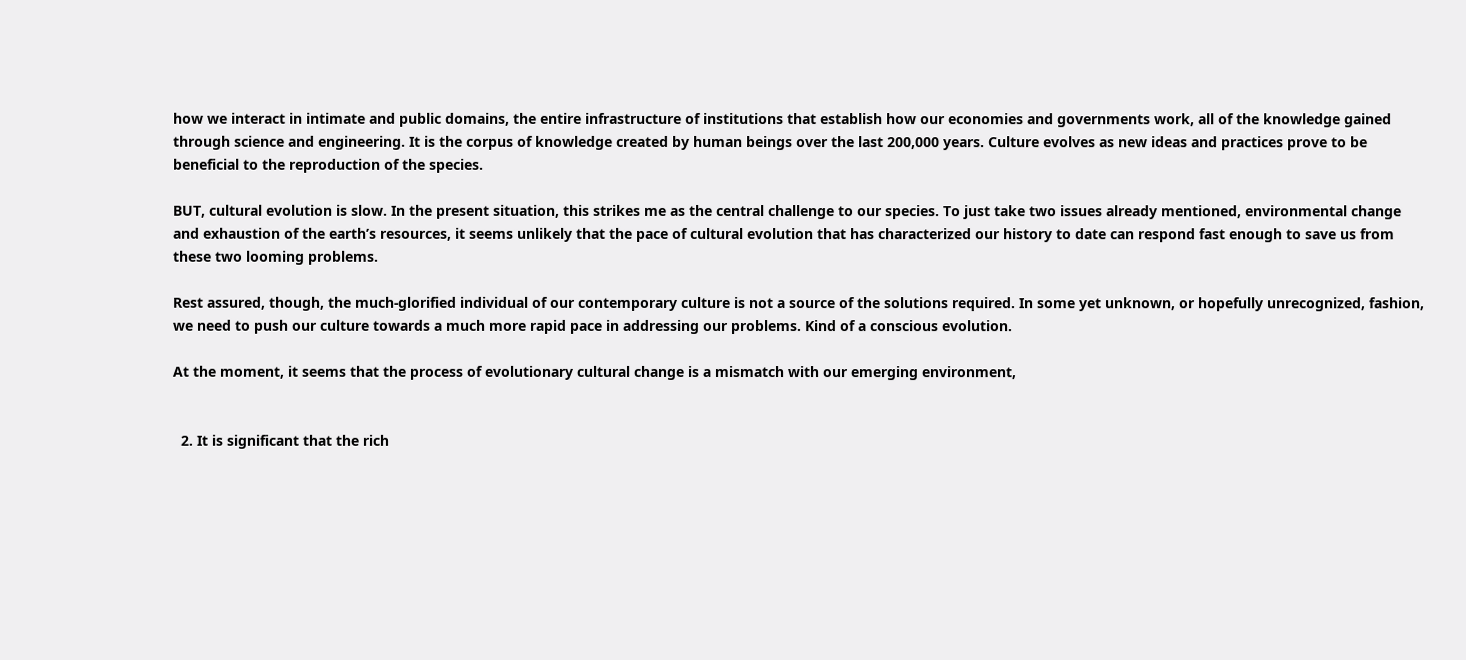how we interact in intimate and public domains, the entire infrastructure of institutions that establish how our economies and governments work, all of the knowledge gained through science and engineering. It is the corpus of knowledge created by human beings over the last 200,000 years. Culture evolves as new ideas and practices prove to be beneficial to the reproduction of the species.

BUT, cultural evolution is slow. In the present situation, this strikes me as the central challenge to our species. To just take two issues already mentioned, environmental change and exhaustion of the earth’s resources, it seems unlikely that the pace of cultural evolution that has characterized our history to date can respond fast enough to save us from these two looming problems.

Rest assured, though, the much-glorified individual of our contemporary culture is not a source of the solutions required. In some yet unknown, or hopefully unrecognized, fashion, we need to push our culture towards a much more rapid pace in addressing our problems. Kind of a conscious evolution.

At the moment, it seems that the process of evolutionary cultural change is a mismatch with our emerging environment,


  2. It is significant that the rich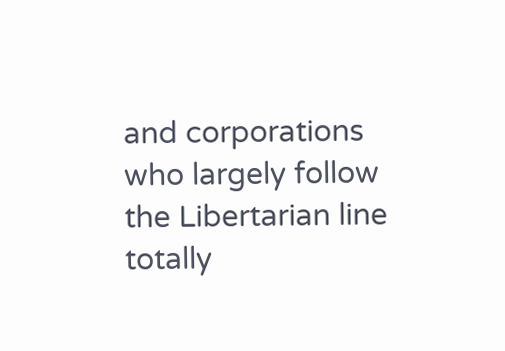and corporations who largely follow the Libertarian line totally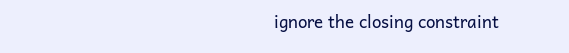ignore the closing constraint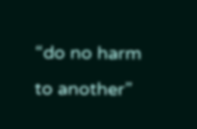“do no harm to another”